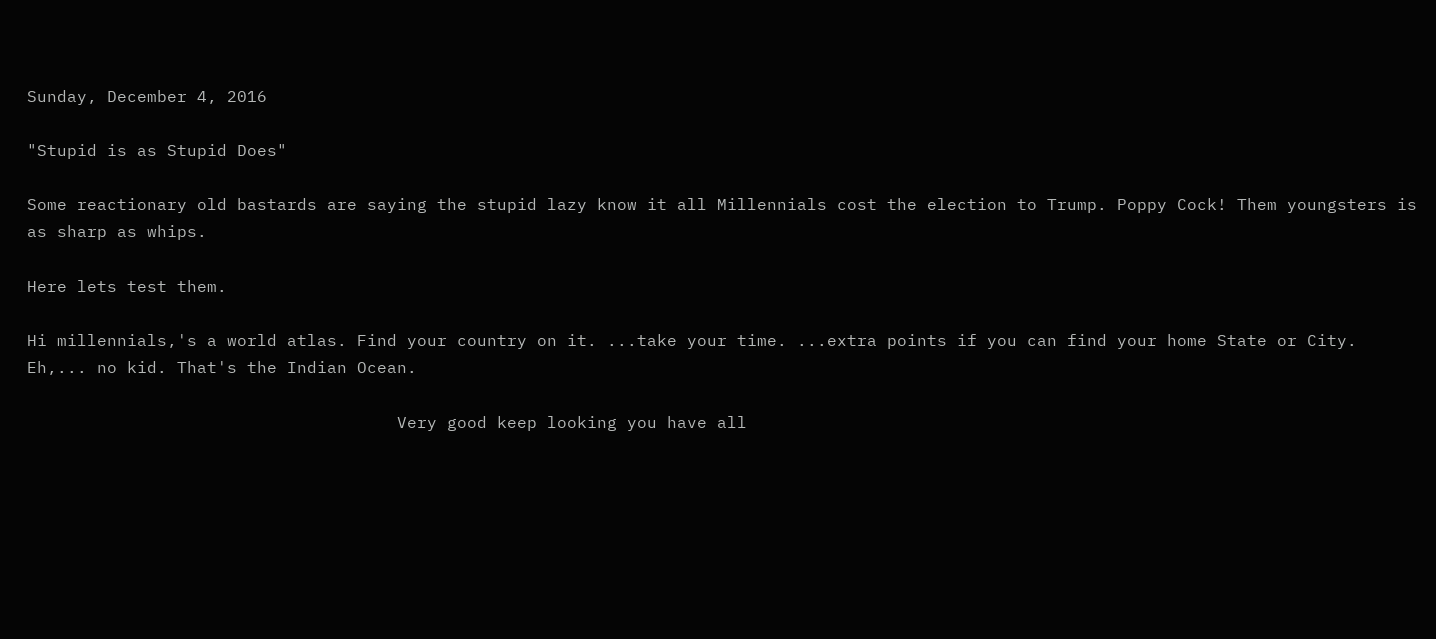Sunday, December 4, 2016

"Stupid is as Stupid Does"

Some reactionary old bastards are saying the stupid lazy know it all Millennials cost the election to Trump. Poppy Cock! Them youngsters is as sharp as whips.

Here lets test them.

Hi millennials,'s a world atlas. Find your country on it. ...take your time. ...extra points if you can find your home State or City. Eh,... no kid. That's the Indian Ocean.

                                     Very good keep looking you have all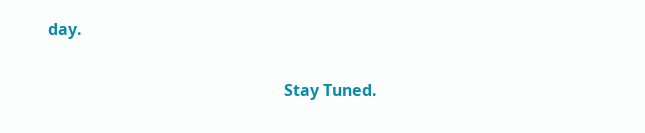day.

                                                           Stay Tuned.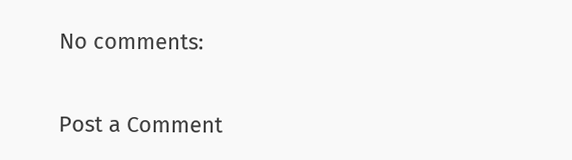No comments:

Post a Comment